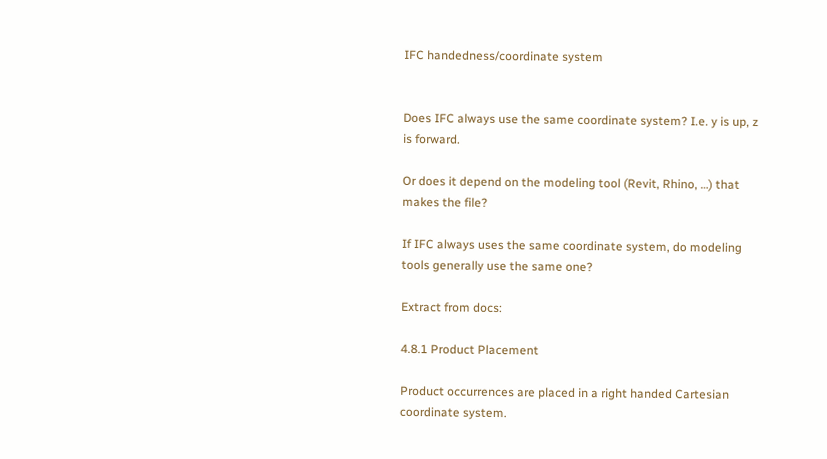IFC handedness/coordinate system


Does IFC always use the same coordinate system? I.e. y is up, z is forward.

Or does it depend on the modeling tool (Revit, Rhino, …) that makes the file?

If IFC always uses the same coordinate system, do modeling tools generally use the same one?

Extract from docs:

4.8.1 Product Placement

Product occurrences are placed in a right handed Cartesian coordinate system.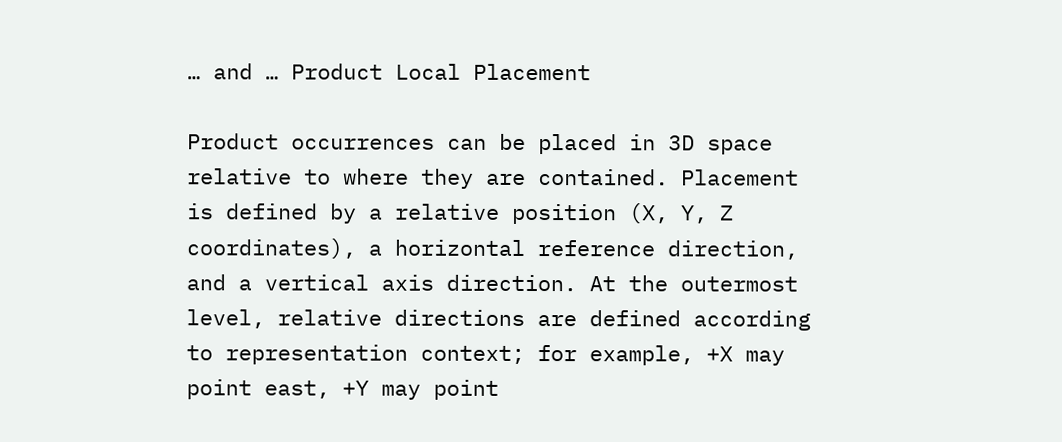… and … Product Local Placement

Product occurrences can be placed in 3D space relative to where they are contained. Placement is defined by a relative position (X, Y, Z coordinates), a horizontal reference direction, and a vertical axis direction. At the outermost level, relative directions are defined according to representation context; for example, +X may point east, +Y may point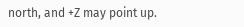north, and +Z may point up.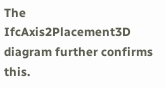The IfcAxis2Placement3D diagram further confirms this.